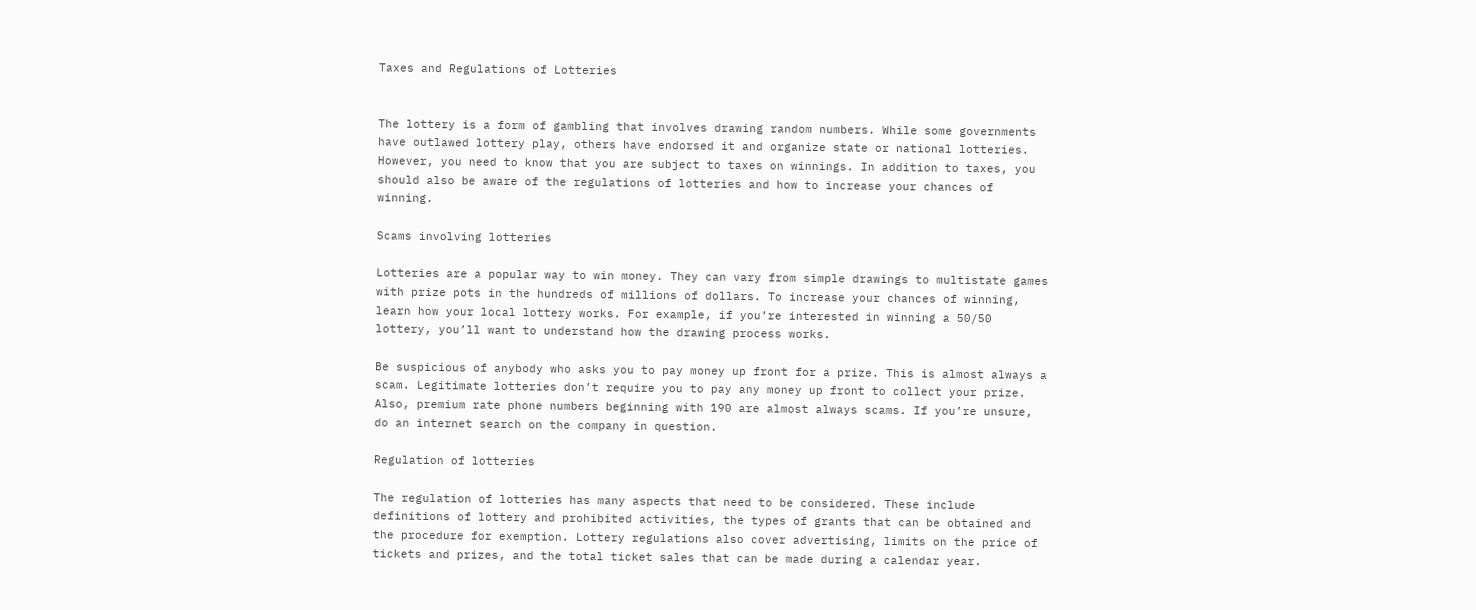Taxes and Regulations of Lotteries


The lottery is a form of gambling that involves drawing random numbers. While some governments have outlawed lottery play, others have endorsed it and organize state or national lotteries. However, you need to know that you are subject to taxes on winnings. In addition to taxes, you should also be aware of the regulations of lotteries and how to increase your chances of winning.

Scams involving lotteries

Lotteries are a popular way to win money. They can vary from simple drawings to multistate games with prize pots in the hundreds of millions of dollars. To increase your chances of winning, learn how your local lottery works. For example, if you’re interested in winning a 50/50 lottery, you’ll want to understand how the drawing process works.

Be suspicious of anybody who asks you to pay money up front for a prize. This is almost always a scam. Legitimate lotteries don’t require you to pay any money up front to collect your prize. Also, premium rate phone numbers beginning with 190 are almost always scams. If you’re unsure, do an internet search on the company in question.

Regulation of lotteries

The regulation of lotteries has many aspects that need to be considered. These include definitions of lottery and prohibited activities, the types of grants that can be obtained and the procedure for exemption. Lottery regulations also cover advertising, limits on the price of tickets and prizes, and the total ticket sales that can be made during a calendar year.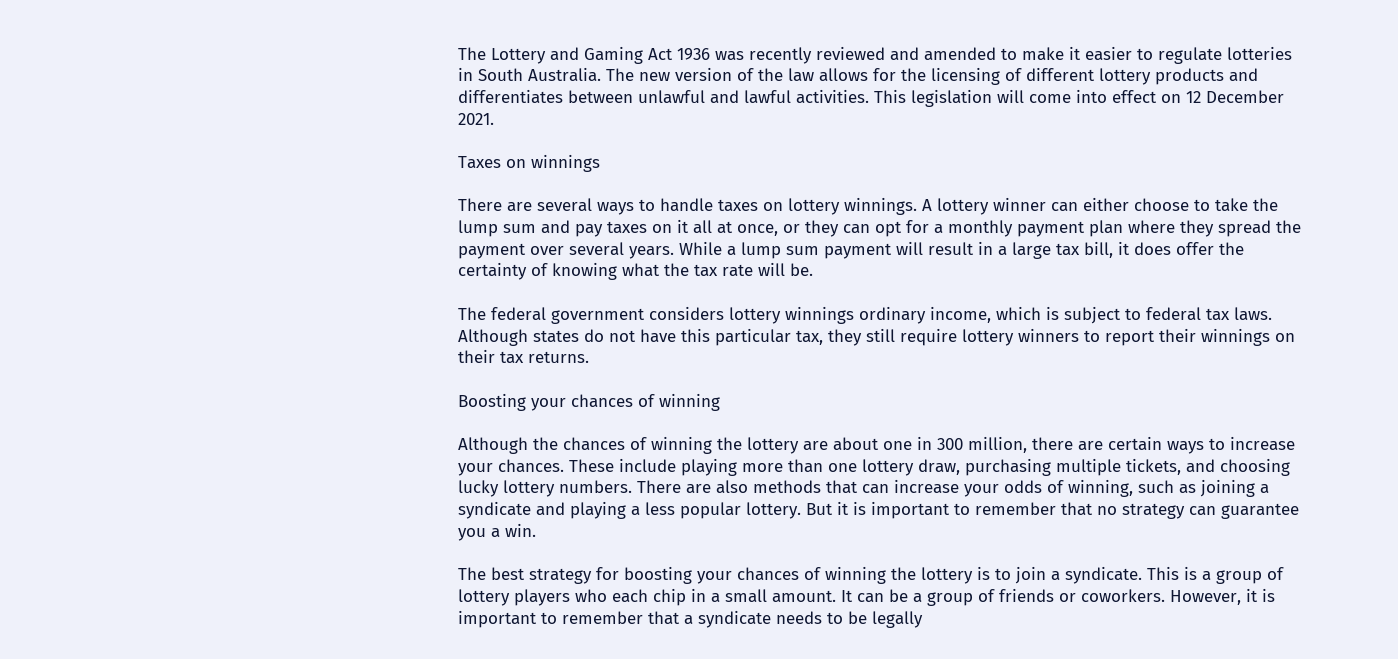The Lottery and Gaming Act 1936 was recently reviewed and amended to make it easier to regulate lotteries in South Australia. The new version of the law allows for the licensing of different lottery products and differentiates between unlawful and lawful activities. This legislation will come into effect on 12 December 2021.

Taxes on winnings

There are several ways to handle taxes on lottery winnings. A lottery winner can either choose to take the lump sum and pay taxes on it all at once, or they can opt for a monthly payment plan where they spread the payment over several years. While a lump sum payment will result in a large tax bill, it does offer the certainty of knowing what the tax rate will be.

The federal government considers lottery winnings ordinary income, which is subject to federal tax laws. Although states do not have this particular tax, they still require lottery winners to report their winnings on their tax returns.

Boosting your chances of winning

Although the chances of winning the lottery are about one in 300 million, there are certain ways to increase your chances. These include playing more than one lottery draw, purchasing multiple tickets, and choosing lucky lottery numbers. There are also methods that can increase your odds of winning, such as joining a syndicate and playing a less popular lottery. But it is important to remember that no strategy can guarantee you a win.

The best strategy for boosting your chances of winning the lottery is to join a syndicate. This is a group of lottery players who each chip in a small amount. It can be a group of friends or coworkers. However, it is important to remember that a syndicate needs to be legally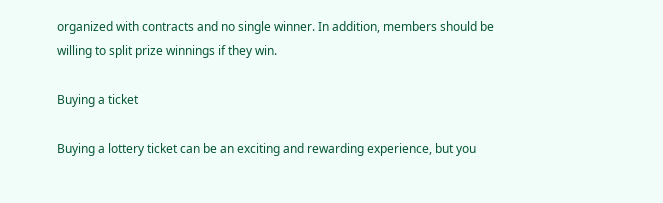organized with contracts and no single winner. In addition, members should be willing to split prize winnings if they win.

Buying a ticket

Buying a lottery ticket can be an exciting and rewarding experience, but you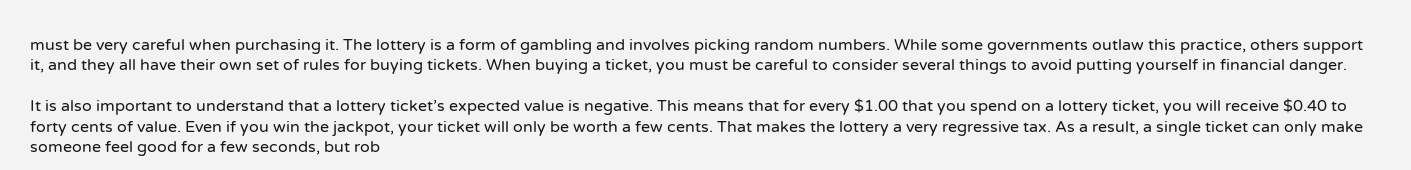must be very careful when purchasing it. The lottery is a form of gambling and involves picking random numbers. While some governments outlaw this practice, others support it, and they all have their own set of rules for buying tickets. When buying a ticket, you must be careful to consider several things to avoid putting yourself in financial danger.

It is also important to understand that a lottery ticket’s expected value is negative. This means that for every $1.00 that you spend on a lottery ticket, you will receive $0.40 to forty cents of value. Even if you win the jackpot, your ticket will only be worth a few cents. That makes the lottery a very regressive tax. As a result, a single ticket can only make someone feel good for a few seconds, but rob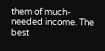them of much-needed income. The best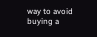way to avoid buying a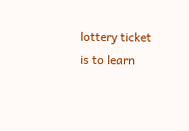lottery ticket is to learn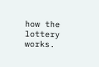how the lottery works.